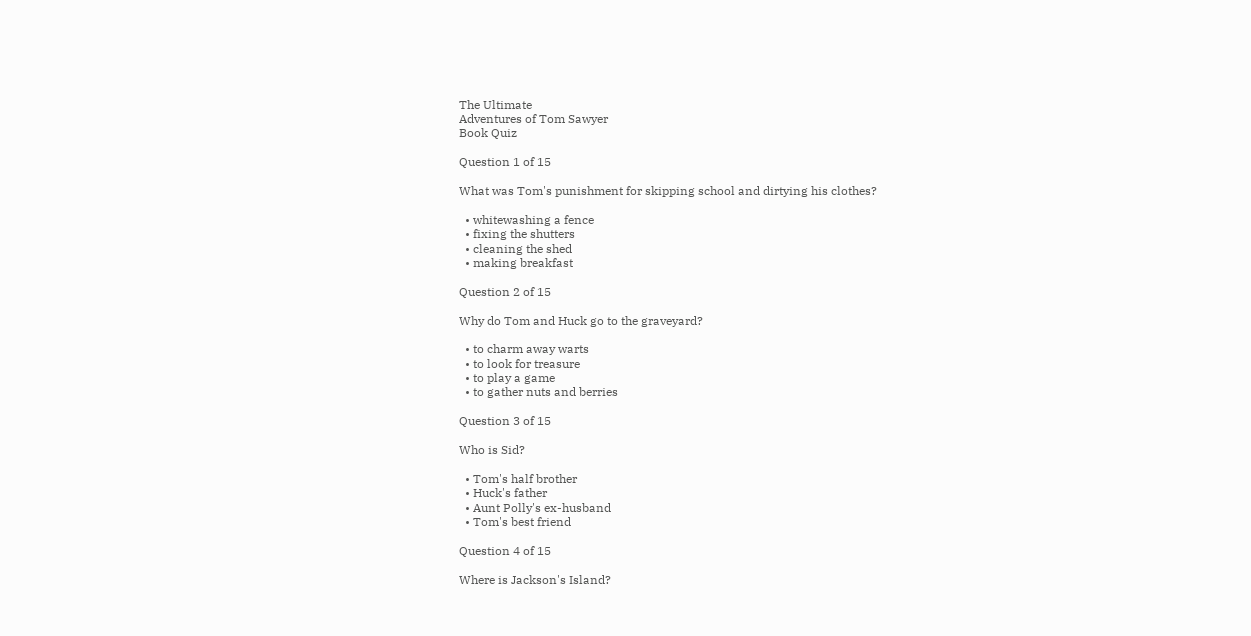The Ultimate
Adventures of Tom Sawyer
Book Quiz

Question 1 of 15

What was Tom's punishment for skipping school and dirtying his clothes?

  • whitewashing a fence
  • fixing the shutters
  • cleaning the shed
  • making breakfast

Question 2 of 15

Why do Tom and Huck go to the graveyard?

  • to charm away warts
  • to look for treasure
  • to play a game
  • to gather nuts and berries

Question 3 of 15

Who is Sid?

  • Tom's half brother
  • Huck's father
  • Aunt Polly's ex-husband
  • Tom's best friend

Question 4 of 15

Where is Jackson's Island?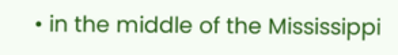• in the middle of the Mississippi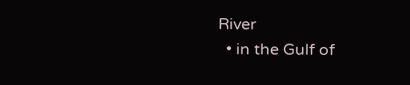River
  • in the Gulf of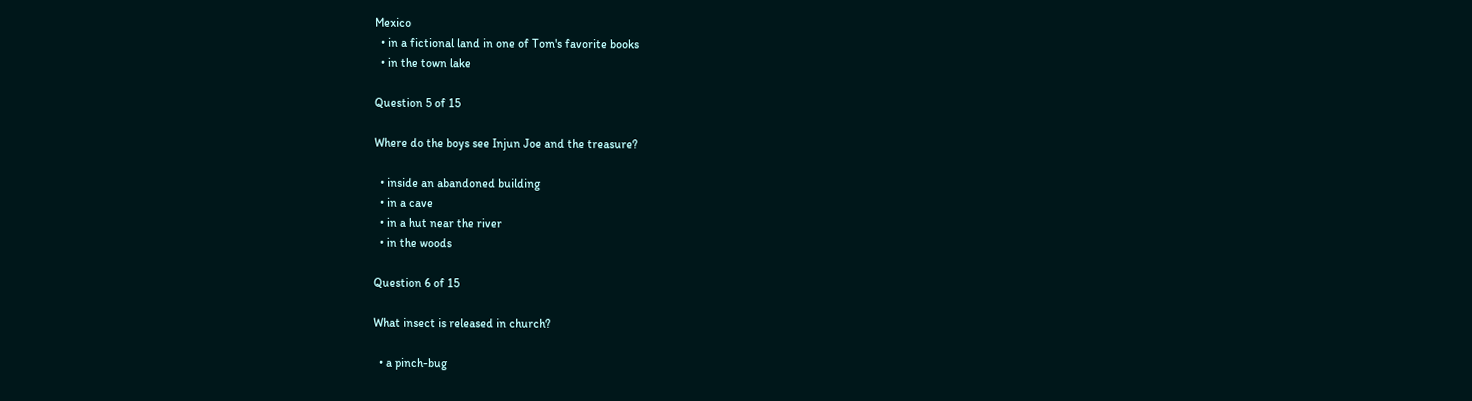Mexico
  • in a fictional land in one of Tom's favorite books
  • in the town lake

Question 5 of 15

Where do the boys see Injun Joe and the treasure?

  • inside an abandoned building
  • in a cave
  • in a hut near the river
  • in the woods

Question 6 of 15

What insect is released in church?

  • a pinch-bug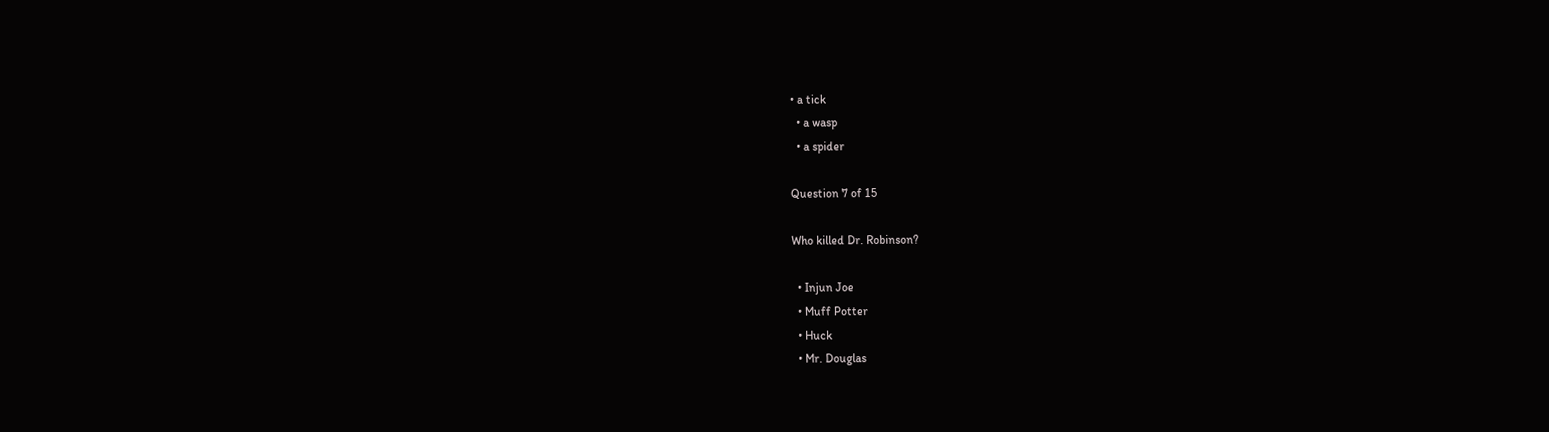• a tick
  • a wasp
  • a spider

Question 7 of 15

Who killed Dr. Robinson?

  • Injun Joe
  • Muff Potter
  • Huck
  • Mr. Douglas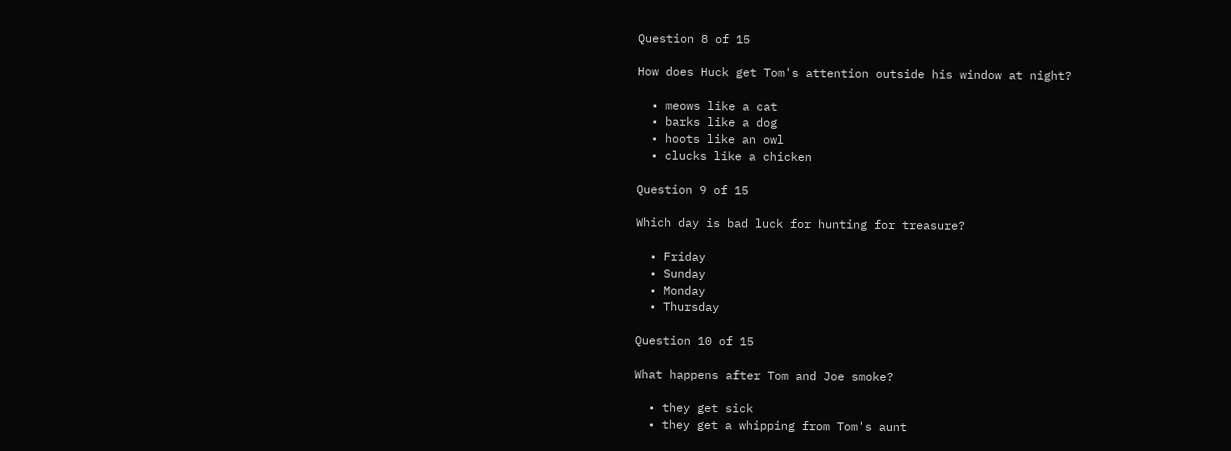Question 8 of 15

How does Huck get Tom's attention outside his window at night?

  • meows like a cat
  • barks like a dog
  • hoots like an owl
  • clucks like a chicken

Question 9 of 15

Which day is bad luck for hunting for treasure?

  • Friday
  • Sunday
  • Monday
  • Thursday

Question 10 of 15

What happens after Tom and Joe smoke?

  • they get sick
  • they get a whipping from Tom's aunt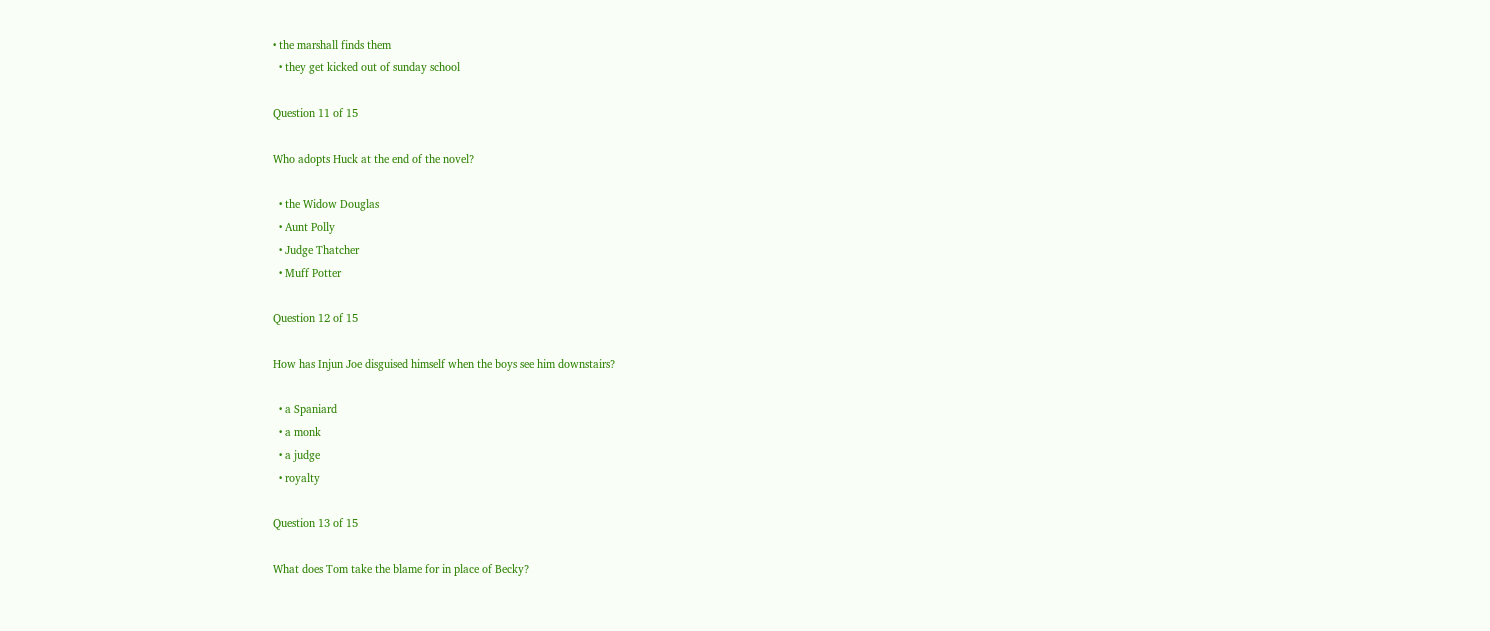• the marshall finds them
  • they get kicked out of sunday school

Question 11 of 15

Who adopts Huck at the end of the novel?

  • the Widow Douglas
  • Aunt Polly
  • Judge Thatcher
  • Muff Potter

Question 12 of 15

How has Injun Joe disguised himself when the boys see him downstairs?

  • a Spaniard
  • a monk
  • a judge
  • royalty

Question 13 of 15

What does Tom take the blame for in place of Becky?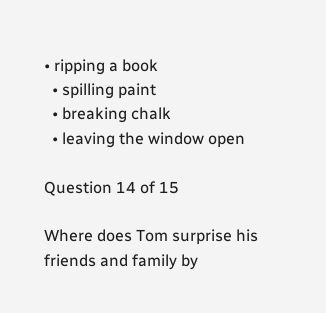• ripping a book
  • spilling paint
  • breaking chalk
  • leaving the window open

Question 14 of 15

Where does Tom surprise his friends and family by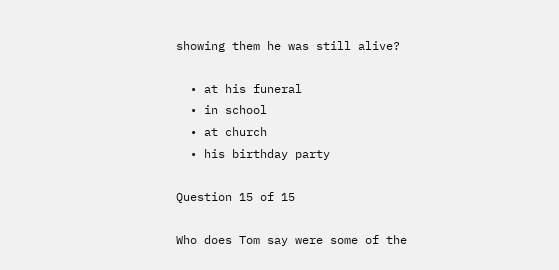showing them he was still alive?

  • at his funeral
  • in school
  • at church
  • his birthday party

Question 15 of 15

Who does Tom say were some of the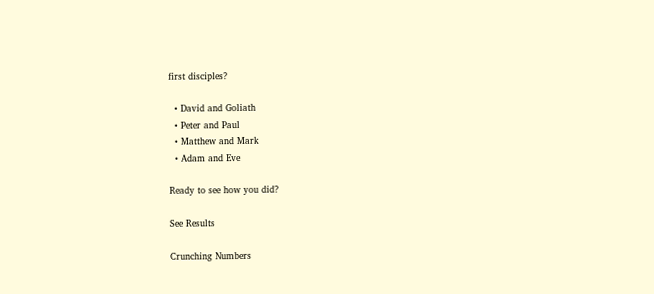first disciples?

  • David and Goliath
  • Peter and Paul
  • Matthew and Mark
  • Adam and Eve

Ready to see how you did?

See Results

Crunching Numbers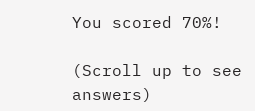You scored 70%!

(Scroll up to see answers)